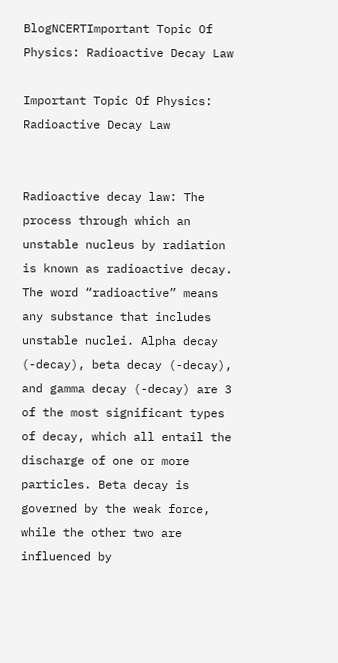BlogNCERTImportant Topic Of Physics: Radioactive Decay Law

Important Topic Of Physics: Radioactive Decay Law


Radioactive decay law: The process through which an unstable nucleus by radiation is known as radioactive decay. The word “radioactive” means any substance that includes unstable nuclei. Alpha decay (-decay), beta decay (-decay), and gamma decay (-decay) are 3 of the most significant types of decay, which all entail the discharge of one or more particles. Beta decay is governed by the weak force, while the other two are influenced by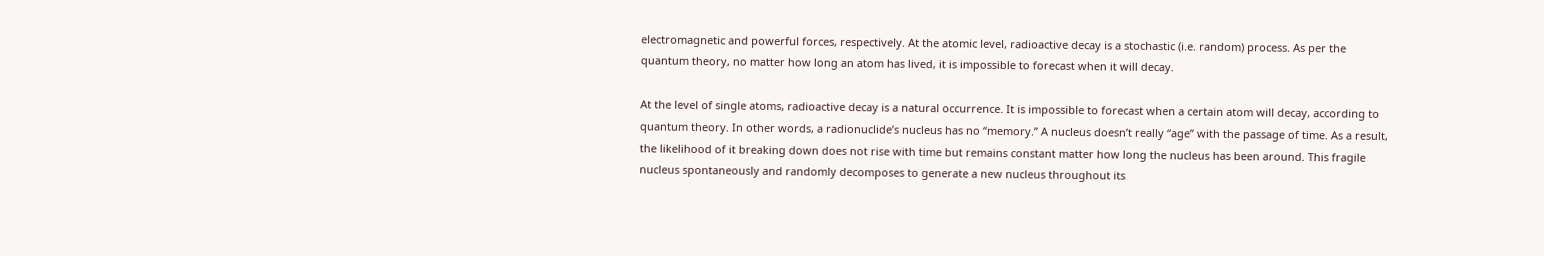electromagnetic and powerful forces, respectively. At the atomic level, radioactive decay is a stochastic (i.e. random) process. As per the quantum theory, no matter how long an atom has lived, it is impossible to forecast when it will decay.

At the level of single atoms, radioactive decay is a natural occurrence. It is impossible to forecast when a certain atom will decay, according to quantum theory. In other words, a radionuclide’s nucleus has no “memory.” A nucleus doesn’t really “age” with the passage of time. As a result, the likelihood of it breaking down does not rise with time but remains constant matter how long the nucleus has been around. This fragile nucleus spontaneously and randomly decomposes to generate a new nucleus throughout its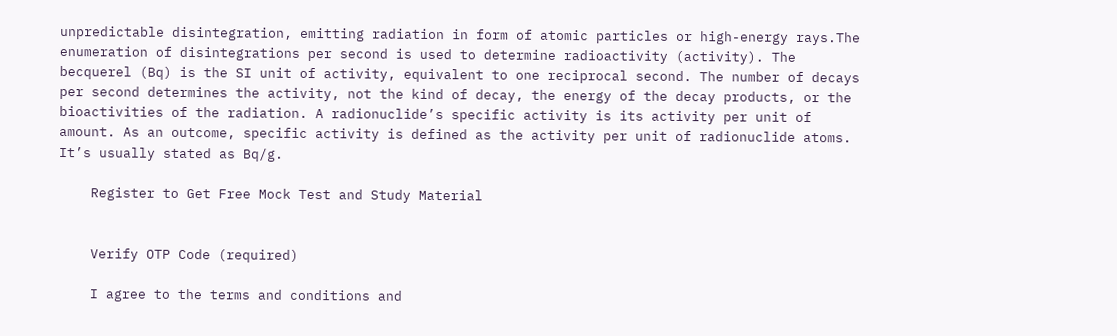unpredictable disintegration, emitting radiation in form of atomic particles or high-energy rays.The enumeration of disintegrations per second is used to determine radioactivity (activity). The becquerel (Bq) is the SI unit of activity, equivalent to one reciprocal second. The number of decays per second determines the activity, not the kind of decay, the energy of the decay products, or the bioactivities of the radiation. A radionuclide’s specific activity is its activity per unit of amount. As an outcome, specific activity is defined as the activity per unit of radionuclide atoms. It’s usually stated as Bq/g.

    Register to Get Free Mock Test and Study Material


    Verify OTP Code (required)

    I agree to the terms and conditions and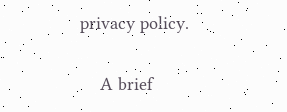privacy policy.

    A brief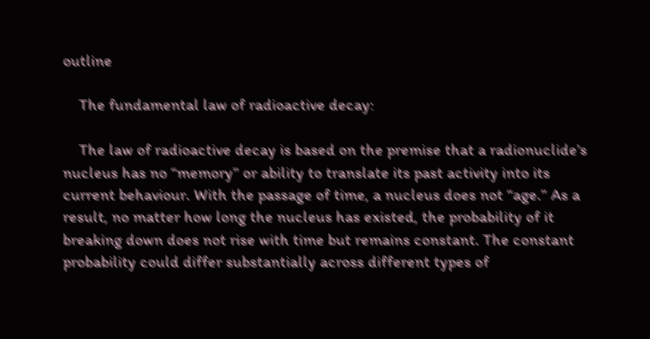outline

    The fundamental law of radioactive decay:

    The law of radioactive decay is based on the premise that a radionuclide’s nucleus has no “memory” or ability to translate its past activity into its current behaviour. With the passage of time, a nucleus does not “age.” As a result, no matter how long the nucleus has existed, the probability of it breaking down does not rise with time but remains constant. The constant probability could differ substantially across different types of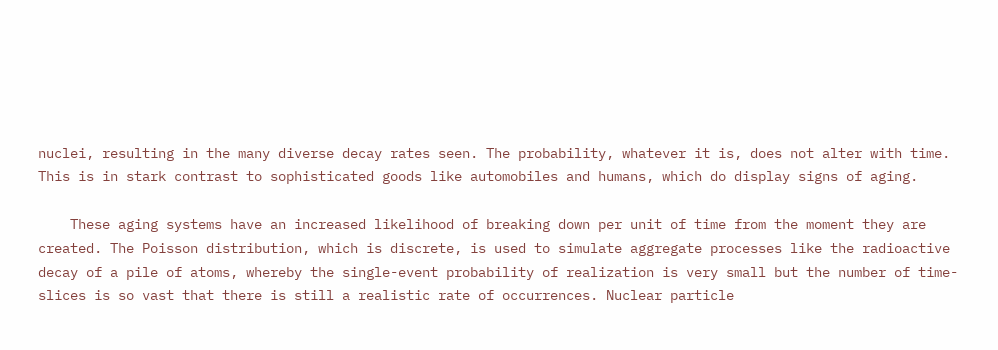nuclei, resulting in the many diverse decay rates seen. The probability, whatever it is, does not alter with time. This is in stark contrast to sophisticated goods like automobiles and humans, which do display signs of aging.

    These aging systems have an increased likelihood of breaking down per unit of time from the moment they are created. The Poisson distribution, which is discrete, is used to simulate aggregate processes like the radioactive decay of a pile of atoms, whereby the single-event probability of realization is very small but the number of time-slices is so vast that there is still a realistic rate of occurrences. Nuclear particle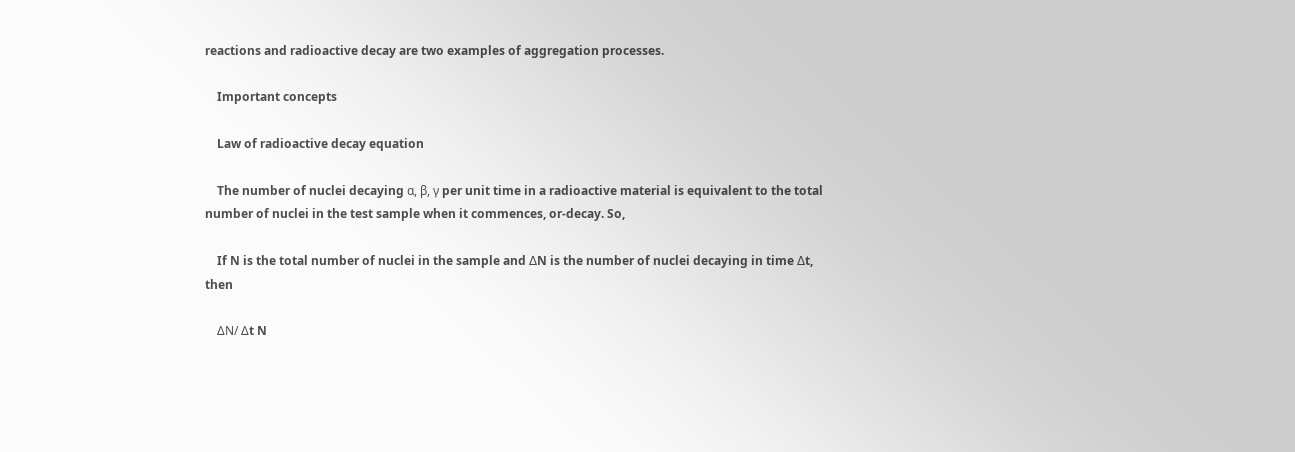reactions and radioactive decay are two examples of aggregation processes.

    Important concepts

    Law of radioactive decay equation

    The number of nuclei decaying α, β, γ per unit time in a radioactive material is equivalent to the total number of nuclei in the test sample when it commences, or-decay. So,

    If N is the total number of nuclei in the sample and ∆N is the number of nuclei decaying in time ∆t, then

    ΔN/ Δt N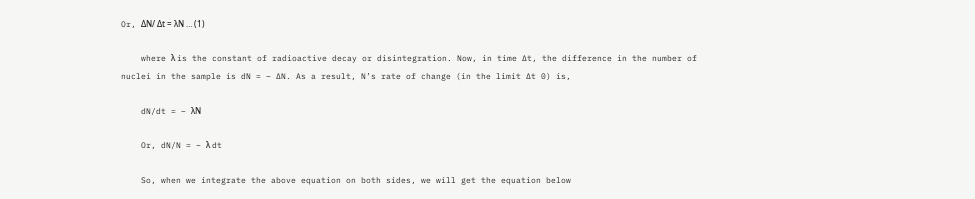Or, ΔN/ Δt = λN … (1)

    where λ is the constant of radioactive decay or disintegration. Now, in time ∆t, the difference in the number of nuclei in the sample is dN = – ∆N. As a result, N’s rate of change (in the limit ∆t 0) is,

    dN/dt = – λN

    Or, dN/N = – λ dt

    So, when we integrate the above equation on both sides, we will get the equation below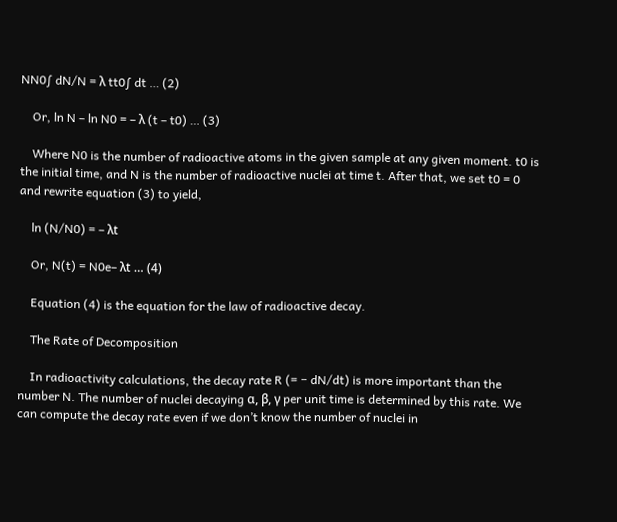NN0∫ dN/N = λ tt0∫ dt … (2)

    Or, ln N – ln N0 = – λ (t – t0) … (3)

    Where N0 is the number of radioactive atoms in the given sample at any given moment. t0 is the initial time, and N is the number of radioactive nuclei at time t. After that, we set t0 = 0 and rewrite equation (3) to yield,

    ln (N/N0) = – λt

    Or, N(t) = N0e– λt … (4)

    Equation (4) is the equation for the law of radioactive decay.

    The Rate of Decomposition

    In radioactivity calculations, the decay rate R (= − dN/dt) is more important than the number N. The number of nuclei decaying α, β, γ per unit time is determined by this rate. We can compute the decay rate even if we don’t know the number of nuclei in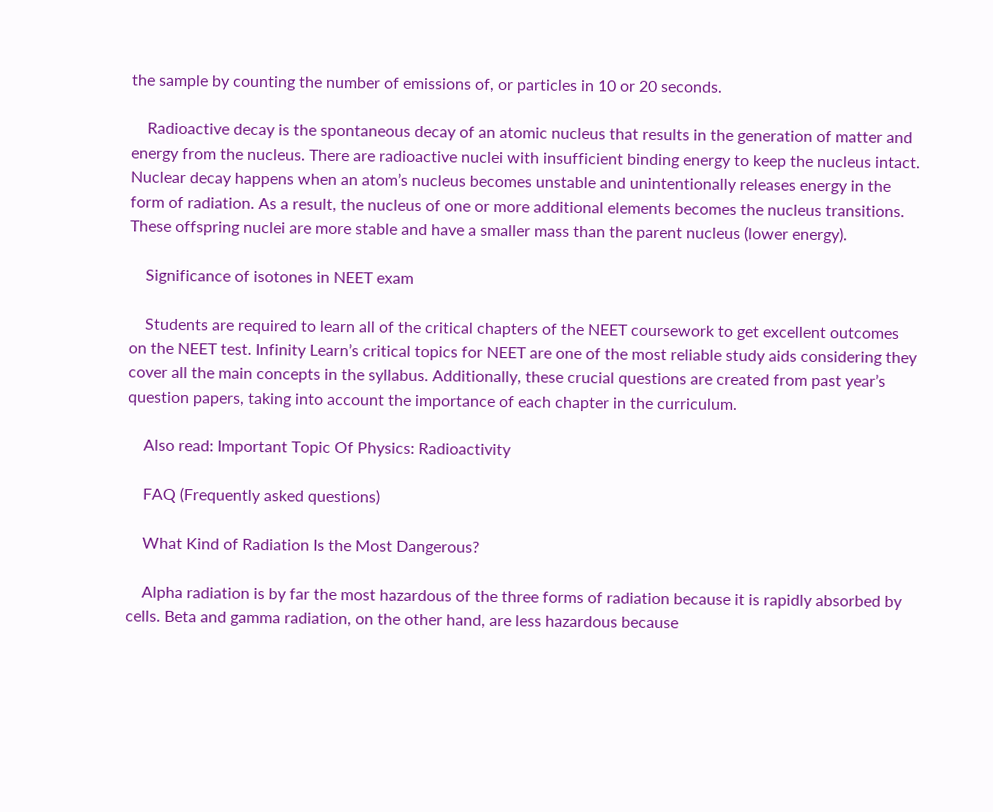the sample by counting the number of emissions of, or particles in 10 or 20 seconds.

    Radioactive decay is the spontaneous decay of an atomic nucleus that results in the generation of matter and energy from the nucleus. There are radioactive nuclei with insufficient binding energy to keep the nucleus intact. Nuclear decay happens when an atom’s nucleus becomes unstable and unintentionally releases energy in the form of radiation. As a result, the nucleus of one or more additional elements becomes the nucleus transitions. These offspring nuclei are more stable and have a smaller mass than the parent nucleus (lower energy).

    Significance of isotones in NEET exam

    Students are required to learn all of the critical chapters of the NEET coursework to get excellent outcomes on the NEET test. Infinity Learn’s critical topics for NEET are one of the most reliable study aids considering they cover all the main concepts in the syllabus. Additionally, these crucial questions are created from past year’s question papers, taking into account the importance of each chapter in the curriculum.

    Also read: Important Topic Of Physics: Radioactivity

    FAQ (Frequently asked questions)

    What Kind of Radiation Is the Most Dangerous?

    Alpha radiation is by far the most hazardous of the three forms of radiation because it is rapidly absorbed by cells. Beta and gamma radiation, on the other hand, are less hazardous because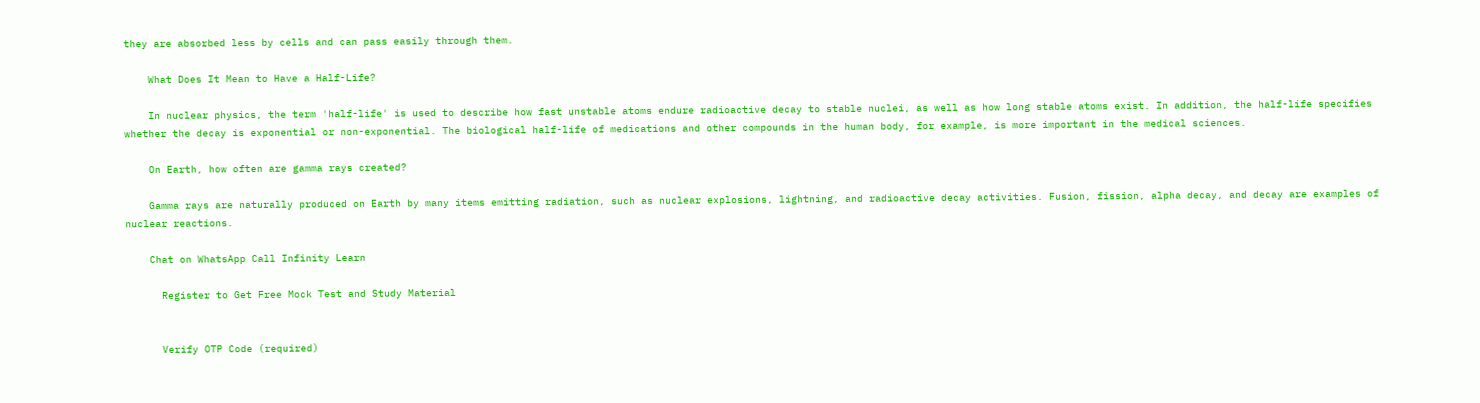they are absorbed less by cells and can pass easily through them.

    What Does It Mean to Have a Half-Life?

    In nuclear physics, the term 'half-life' is used to describe how fast unstable atoms endure radioactive decay to stable nuclei, as well as how long stable atoms exist. In addition, the half-life specifies whether the decay is exponential or non-exponential. The biological half-life of medications and other compounds in the human body, for example, is more important in the medical sciences.

    On Earth, how often are gamma rays created?

    Gamma rays are naturally produced on Earth by many items emitting radiation, such as nuclear explosions, lightning, and radioactive decay activities. Fusion, fission, alpha decay, and decay are examples of nuclear reactions.

    Chat on WhatsApp Call Infinity Learn

      Register to Get Free Mock Test and Study Material


      Verify OTP Code (required)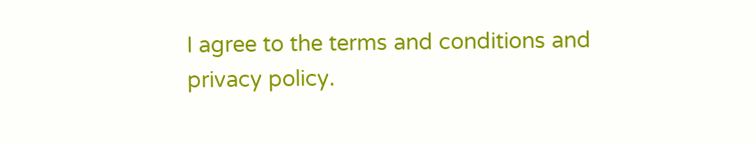I agree to the terms and conditions and privacy policy.